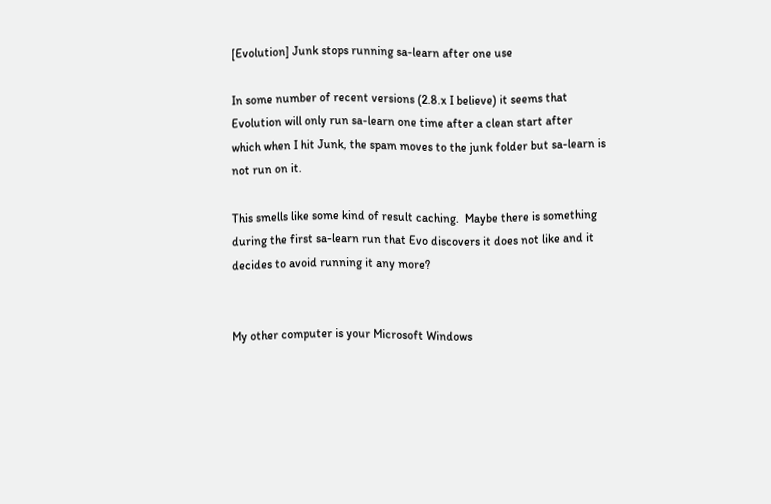[Evolution] Junk stops running sa-learn after one use

In some number of recent versions (2.8.x I believe) it seems that
Evolution will only run sa-learn one time after a clean start after
which when I hit Junk, the spam moves to the junk folder but sa-learn is
not run on it.

This smells like some kind of result caching.  Maybe there is something
during the first sa-learn run that Evo discovers it does not like and it
decides to avoid running it any more?


My other computer is your Microsoft Windows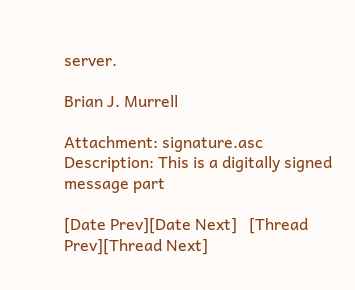server.

Brian J. Murrell

Attachment: signature.asc
Description: This is a digitally signed message part

[Date Prev][Date Next]   [Thread Prev][Thread Next]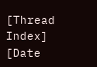[Thread Index] [Date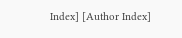Index] [Author Index]